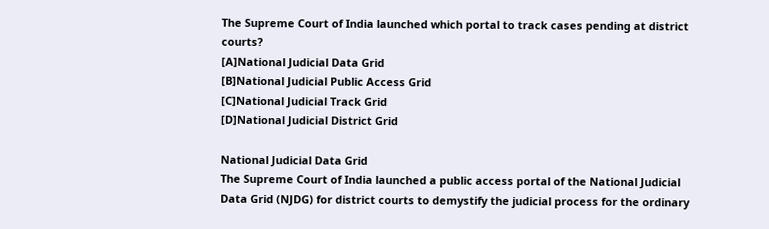The Supreme Court of India launched which portal to track cases pending at district courts?
[A]National Judicial Data Grid
[B]National Judicial Public Access Grid
[C]National Judicial Track Grid
[D]National Judicial District Grid

National Judicial Data Grid
The Supreme Court of India launched a public access portal of the National Judicial Data Grid (NJDG) for district courts to demystify the judicial process for the ordinary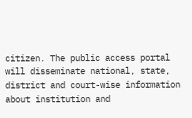citizen. The public access portal will disseminate national, state, district and court-wise information about institution and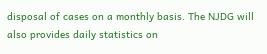disposal of cases on a monthly basis. The NJDG will also provides daily statistics on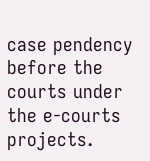case pendency before the courts under the e-courts projects.